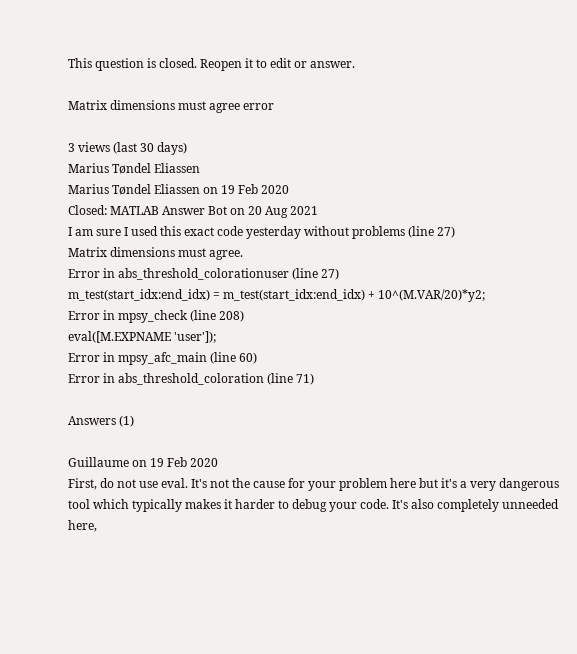This question is closed. Reopen it to edit or answer.

Matrix dimensions must agree error

3 views (last 30 days)
Marius Tøndel Eliassen
Marius Tøndel Eliassen on 19 Feb 2020
Closed: MATLAB Answer Bot on 20 Aug 2021
I am sure I used this exact code yesterday without problems (line 27)
Matrix dimensions must agree.
Error in abs_threshold_colorationuser (line 27)
m_test(start_idx:end_idx) = m_test(start_idx:end_idx) + 10^(M.VAR/20)*y2;
Error in mpsy_check (line 208)
eval([M.EXPNAME 'user']);
Error in mpsy_afc_main (line 60)
Error in abs_threshold_coloration (line 71)

Answers (1)

Guillaume on 19 Feb 2020
First, do not use eval. It's not the cause for your problem here but it's a very dangerous tool which typically makes it harder to debug your code. It's also completely unneeded here,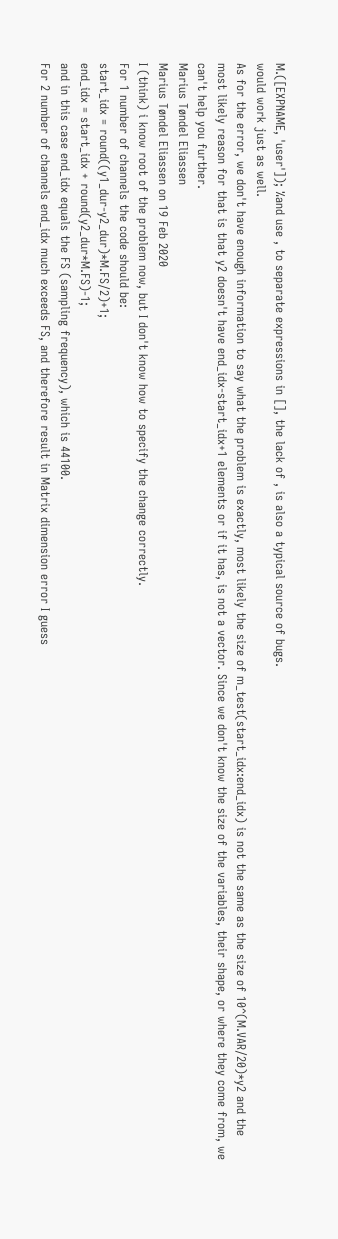M.([EXPNAME, 'user']); %and use , to separate expressions in [], the lack of , is also a typical source of bugs.
would work just as well.
As for the error, we don't have enough information to say what the problem is exactly, most likely the size of m_test(start_idx:end_idx) is not the same as the size of 10^(M.VAR/20)*y2 and the most likely reason for that is that y2 doesn't have end_idx-start_idx+1 elements or if it has, is not a vector. Since we don't know the size of the variables, their shape, or where they come from, we can't help you further.
Marius Tøndel Eliassen
Marius Tøndel Eliassen on 19 Feb 2020
I (think) i know root of the problem now, but I don't know how to specify the change correctly.
For 1 number of channels the code should be:
start_idx = round((y1_dur-y2_dur)*M.FS/2)+1;
end_idx = start_idx + round(y2_dur*M.FS)-1;
and in this case end_idx equals the FS (sampling frequency), which is 44100.
For 2 number of channels end_idx much exceeds FS, and therefore result in Matrix dimension error I guess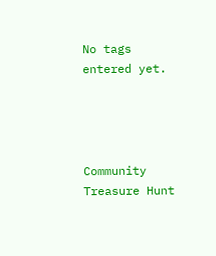No tags entered yet.




Community Treasure Hunt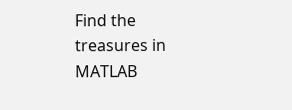Find the treasures in MATLAB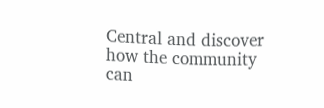Central and discover how the community can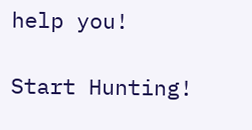help you!

Start Hunting!